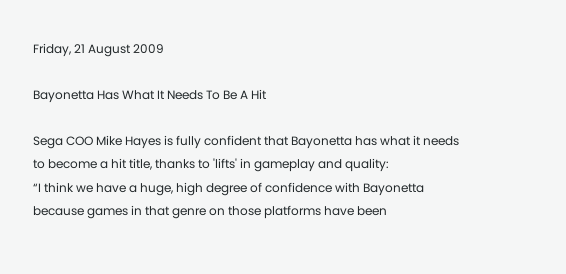Friday, 21 August 2009

Bayonetta Has What It Needs To Be A Hit

Sega COO Mike Hayes is fully confident that Bayonetta has what it needs to become a hit title, thanks to 'lifts' in gameplay and quality:
“I think we have a huge, high degree of confidence with Bayonetta because games in that genre on those platforms have been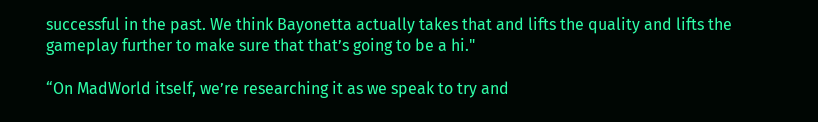successful in the past. We think Bayonetta actually takes that and lifts the quality and lifts the gameplay further to make sure that that’s going to be a hi."

“On MadWorld itself, we’re researching it as we speak to try and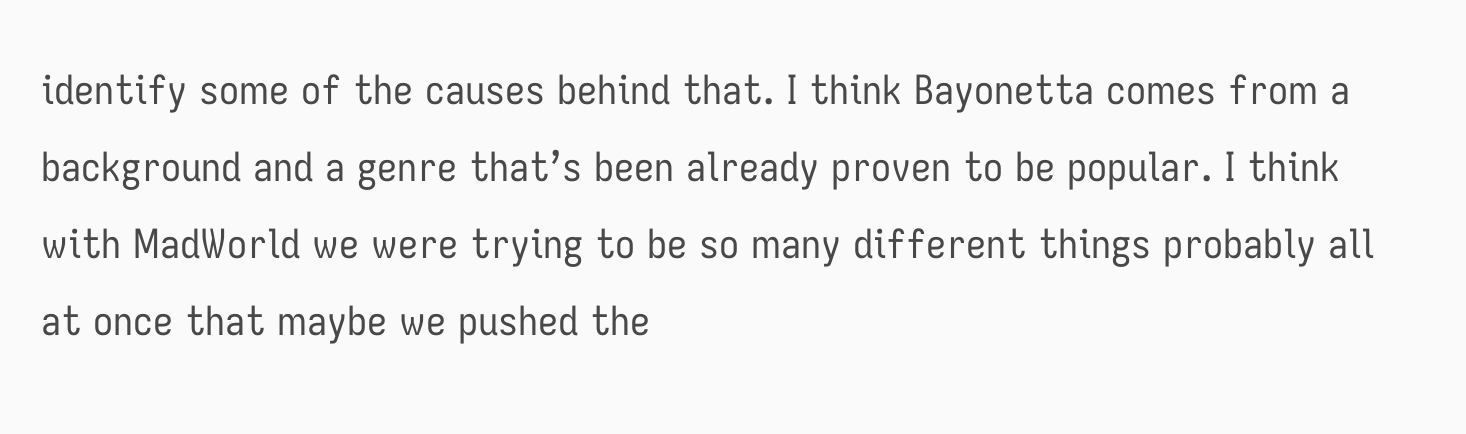identify some of the causes behind that. I think Bayonetta comes from a background and a genre that’s been already proven to be popular. I think with MadWorld we were trying to be so many different things probably all at once that maybe we pushed the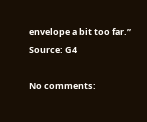envelope a bit too far.”
Source: G4

No comments: